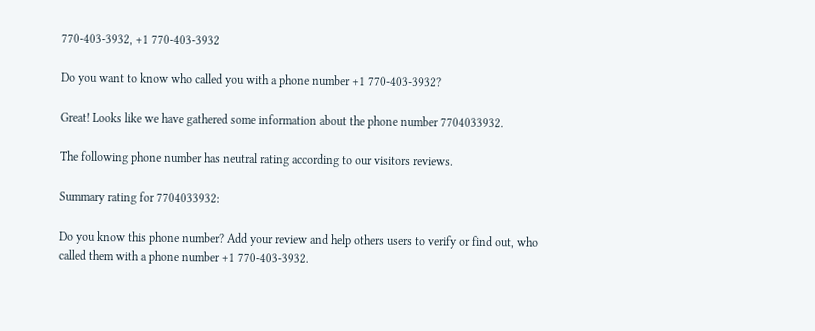770-403-3932, +1 770-403-3932

Do you want to know who called you with a phone number +1 770-403-3932?

Great! Looks like we have gathered some information about the phone number 7704033932.

The following phone number has neutral rating according to our visitors reviews.

Summary rating for 7704033932:

Do you know this phone number? Add your review and help others users to verify or find out, who called them with a phone number +1 770-403-3932.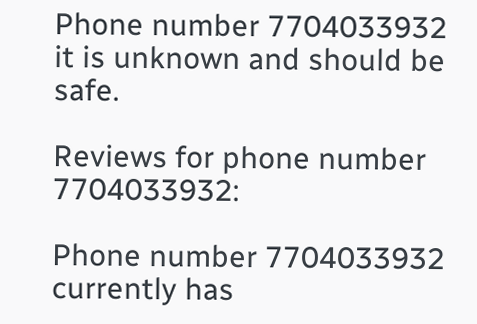Phone number 7704033932 it is unknown and should be safe.

Reviews for phone number 7704033932:

Phone number 7704033932 currently has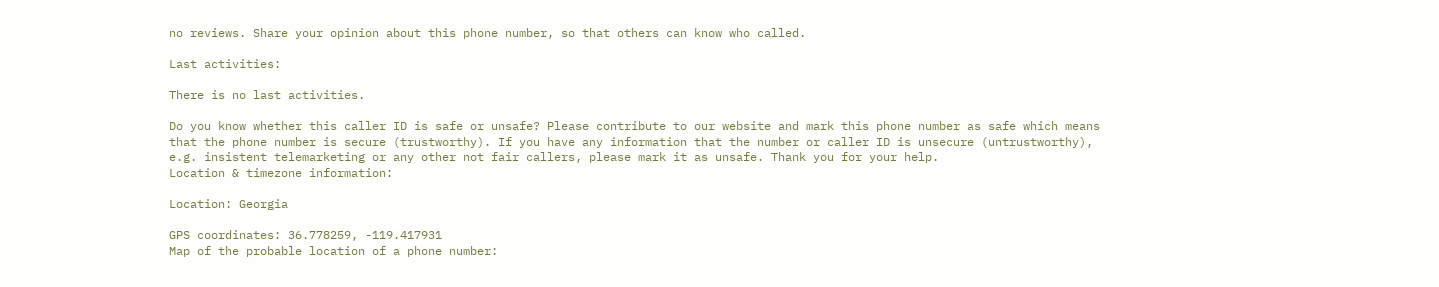no reviews. Share your opinion about this phone number, so that others can know who called.

Last activities:

There is no last activities.

Do you know whether this caller ID is safe or unsafe? Please contribute to our website and mark this phone number as safe which means that the phone number is secure (trustworthy). If you have any information that the number or caller ID is unsecure (untrustworthy), e.g. insistent telemarketing or any other not fair callers, please mark it as unsafe. Thank you for your help.
Location & timezone information:

Location: Georgia

GPS coordinates: 36.778259, -119.417931
Map of the probable location of a phone number: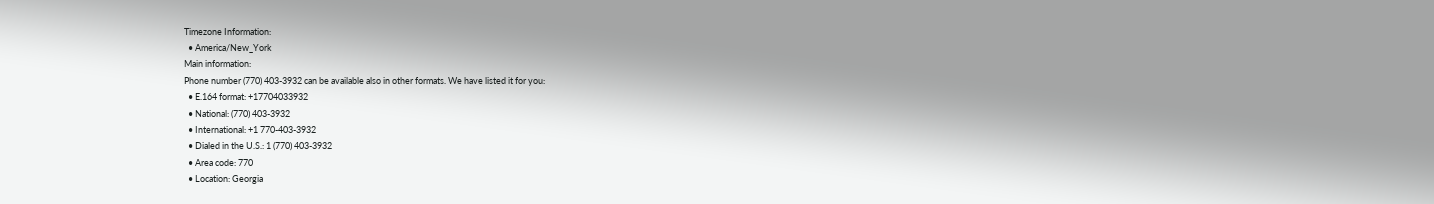Timezone Information:
  • America/New_York
Main information:
Phone number (770) 403-3932 can be available also in other formats. We have listed it for you:
  • E.164 format: +17704033932
  • National: (770) 403-3932
  • International: +1 770-403-3932
  • Dialed in the U.S.: 1 (770) 403-3932
  • Area code: 770
  • Location: Georgia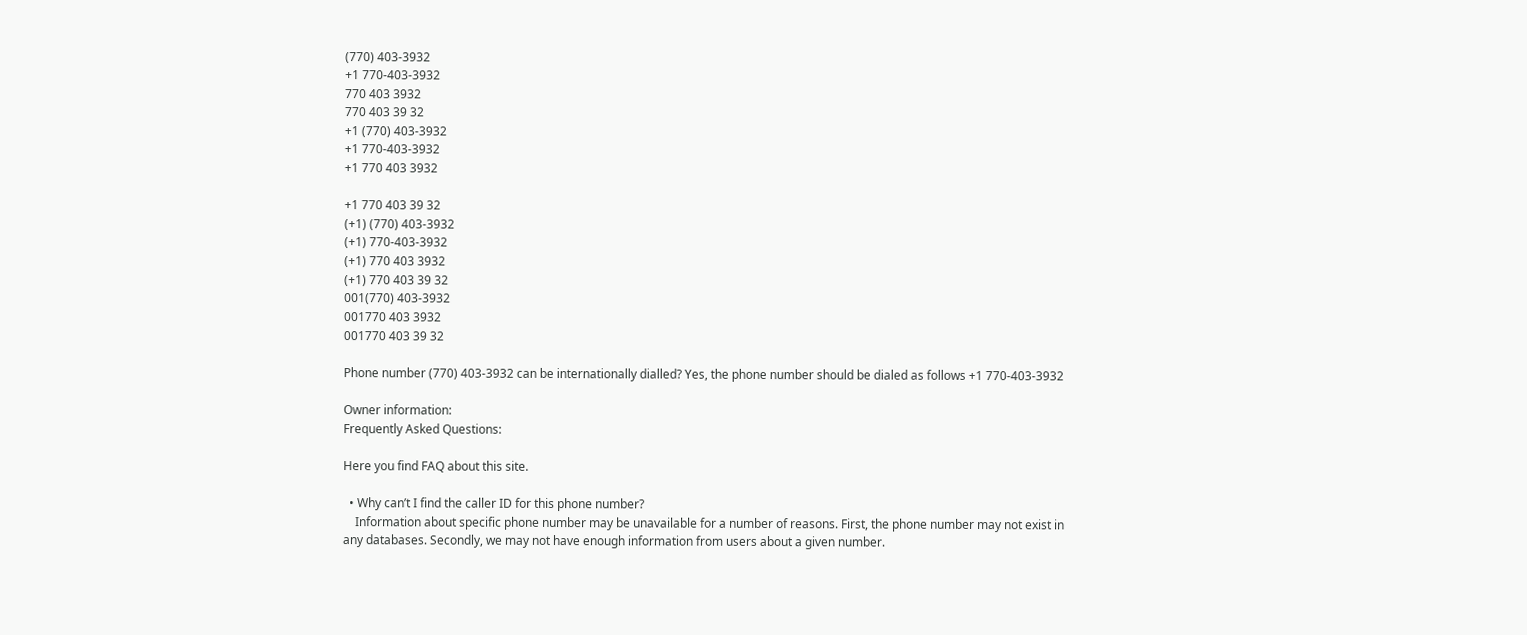(770) 403-3932
+1 770-403-3932
770 403 3932
770 403 39 32
+1 (770) 403-3932
+1 770-403-3932
+1 770 403 3932

+1 770 403 39 32
(+1) (770) 403-3932
(+1) 770-403-3932
(+1) 770 403 3932
(+1) 770 403 39 32
001(770) 403-3932
001770 403 3932
001770 403 39 32

Phone number (770) 403-3932 can be internationally dialled? Yes, the phone number should be dialed as follows +1 770-403-3932

Owner information:
Frequently Asked Questions:

Here you find FAQ about this site.

  • Why can’t I find the caller ID for this phone number?
    Information about specific phone number may be unavailable for a number of reasons. First, the phone number may not exist in any databases. Secondly, we may not have enough information from users about a given number.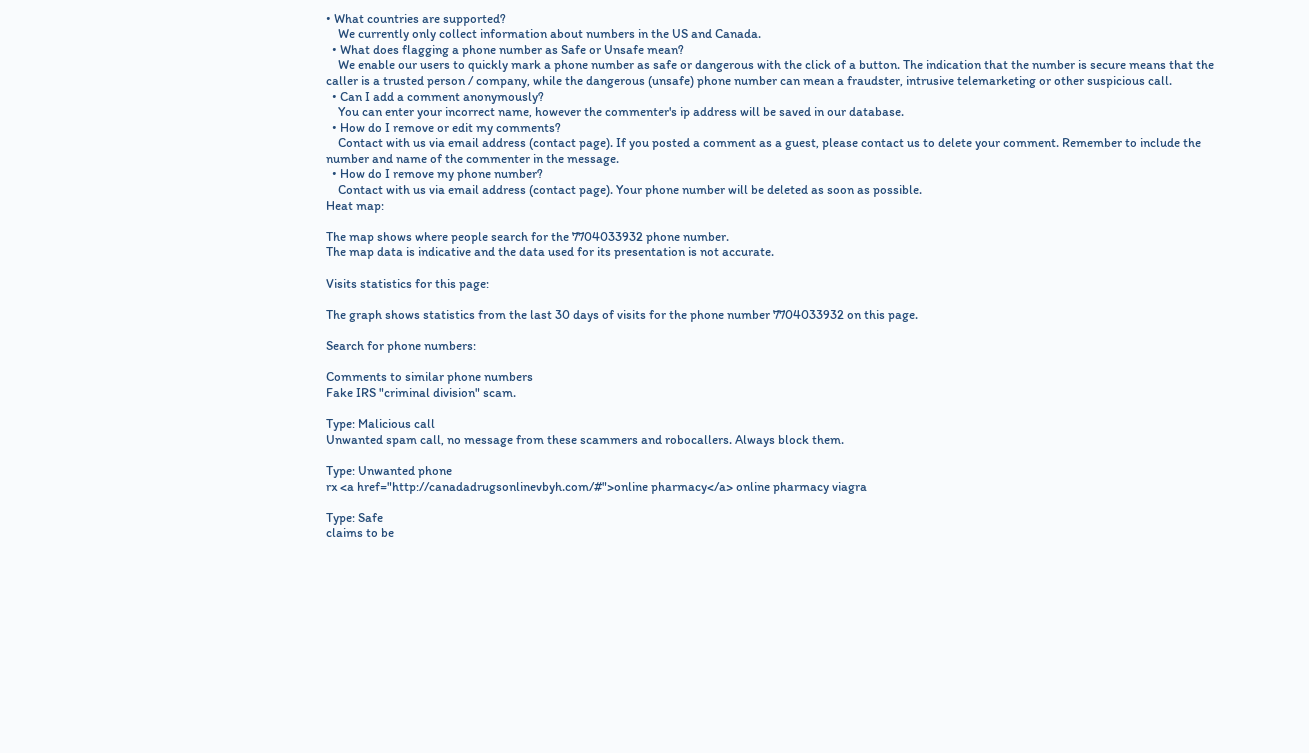• What countries are supported?
    We currently only collect information about numbers in the US and Canada.
  • What does flagging a phone number as Safe or Unsafe mean?
    We enable our users to quickly mark a phone number as safe or dangerous with the click of a button. The indication that the number is secure means that the caller is a trusted person / company, while the dangerous (unsafe) phone number can mean a fraudster, intrusive telemarketing or other suspicious call.
  • Can I add a comment anonymously?
    You can enter your incorrect name, however the commenter's ip address will be saved in our database.
  • How do I remove or edit my comments?
    Contact with us via email address (contact page). If you posted a comment as a guest, please contact us to delete your comment. Remember to include the number and name of the commenter in the message.
  • How do I remove my phone number?
    Contact with us via email address (contact page). Your phone number will be deleted as soon as possible.
Heat map:

The map shows where people search for the 7704033932 phone number.
The map data is indicative and the data used for its presentation is not accurate.

Visits statistics for this page:

The graph shows statistics from the last 30 days of visits for the phone number 7704033932 on this page.

Search for phone numbers:

Comments to similar phone numbers
Fake IRS "criminal division" scam.

Type: Malicious call
Unwanted spam call, no message from these scammers and robocallers. Always block them.

Type: Unwanted phone
rx <a href="http://canadadrugsonlinevbyh.com/#">online pharmacy</a> online pharmacy viagra

Type: Safe
claims to be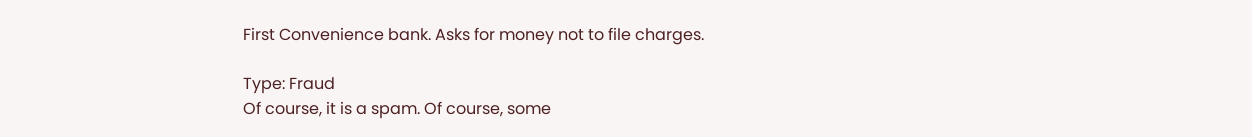First Convenience bank. Asks for money not to file charges.

Type: Fraud
Of course, it is a spam. Of course, some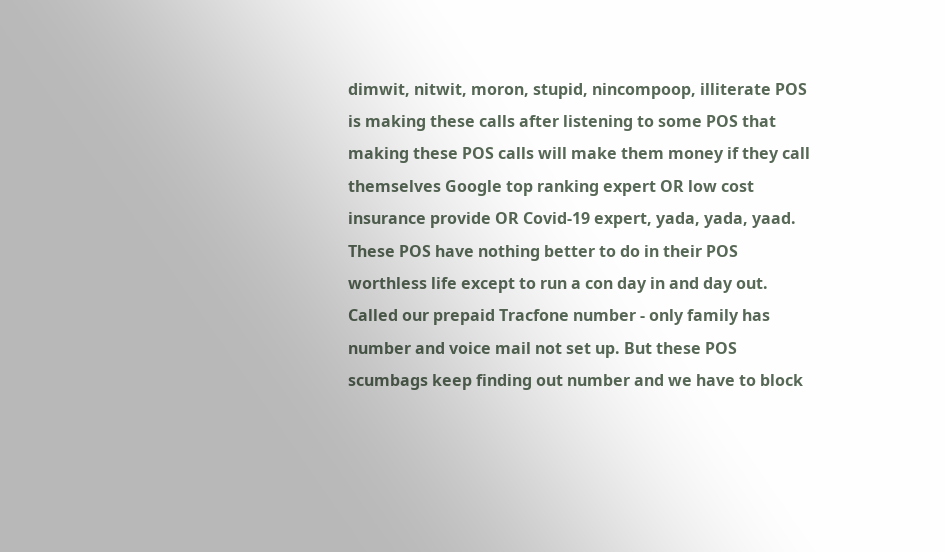dimwit, nitwit, moron, stupid, nincompoop, illiterate POS is making these calls after listening to some POS that making these POS calls will make them money if they call themselves Google top ranking expert OR low cost insurance provide OR Covid-19 expert, yada, yada, yaad. These POS have nothing better to do in their POS worthless life except to run a con day in and day out. Called our prepaid Tracfone number - only family has number and voice mail not set up. But these POS scumbags keep finding out number and we have to block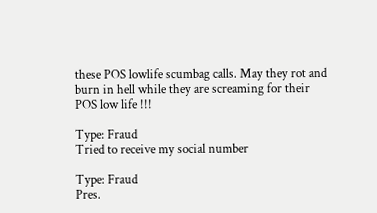these POS lowlife scumbag calls. May they rot and burn in hell while they are screaming for their POS low life !!!

Type: Fraud
Tried to receive my social number

Type: Fraud
Pres.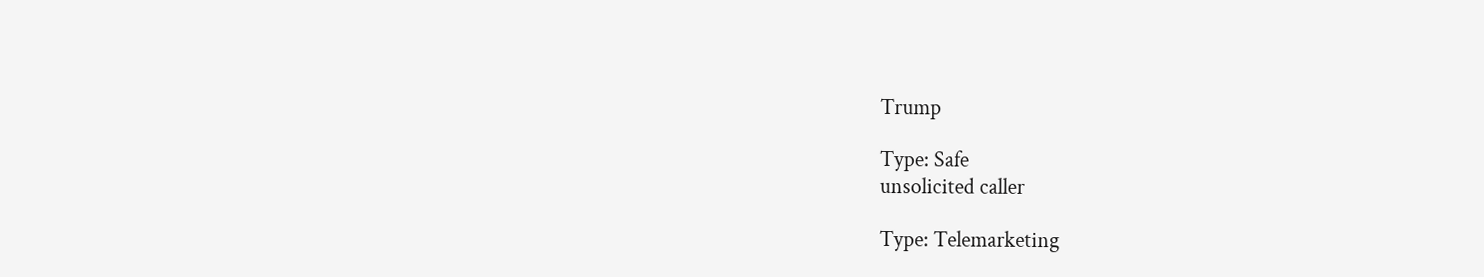Trump

Type: Safe
unsolicited caller

Type: Telemarketing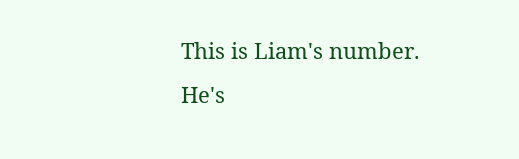This is Liam's number. He's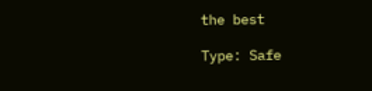the best

Type: Safe